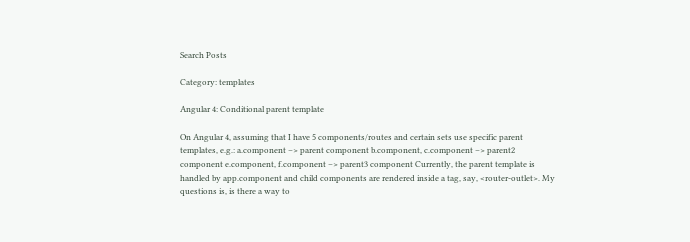Search Posts

Category: templates

Angular 4: Conditional parent template

On Angular 4, assuming that I have 5 components/routes and certain sets use specific parent templates, e.g.: a.component –> parent component b.component, c.component –> parent2 component e.component, f.component –> parent3 component Currently, the parent template is handled by app.component and child components are rendered inside a tag, say, <router-outlet>. My questions is, is there a way to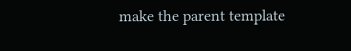make the parent template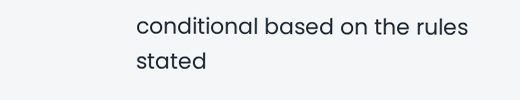conditional based on the rules stated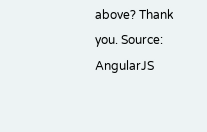above? Thank you. Source: AngularJS